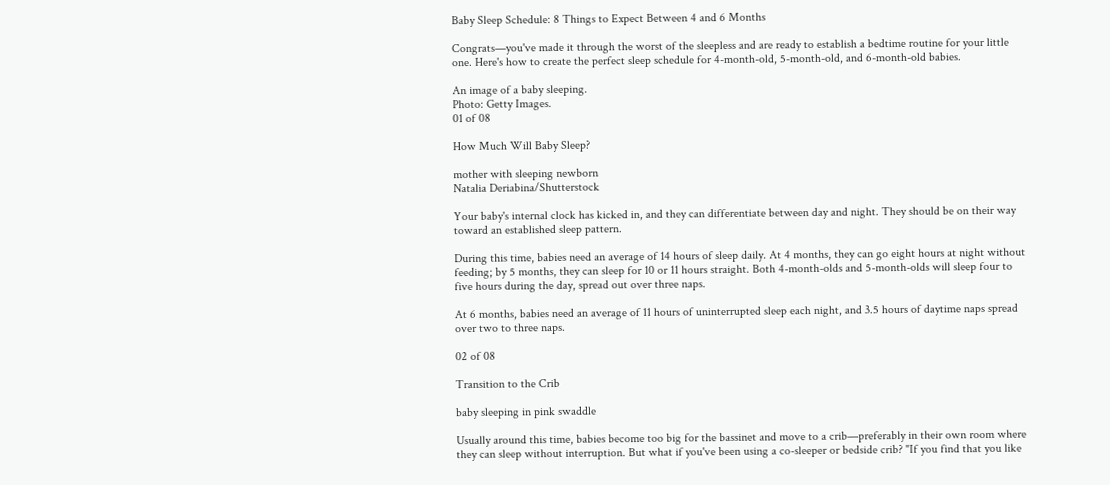Baby Sleep Schedule: 8 Things to Expect Between 4 and 6 Months

Congrats—you've made it through the worst of the sleepless and are ready to establish a bedtime routine for your little one. Here's how to create the perfect sleep schedule for 4-month-old, 5-month-old, and 6-month-old babies.

An image of a baby sleeping.
Photo: Getty Images.
01 of 08

How Much Will Baby Sleep?

mother with sleeping newborn
Natalia Deriabina/Shutterstock

Your baby's internal clock has kicked in, and they can differentiate between day and night. They should be on their way toward an established sleep pattern.

During this time, babies need an average of 14 hours of sleep daily. At 4 months, they can go eight hours at night without feeding; by 5 months, they can sleep for 10 or 11 hours straight. Both 4-month-olds and 5-month-olds will sleep four to five hours during the day, spread out over three naps.

At 6 months, babies need an average of 11 hours of uninterrupted sleep each night, and 3.5 hours of daytime naps spread over two to three naps.

02 of 08

Transition to the Crib

baby sleeping in pink swaddle

Usually around this time, babies become too big for the bassinet and move to a crib—preferably in their own room where they can sleep without interruption. But what if you've been using a co-sleeper or bedside crib? "If you find that you like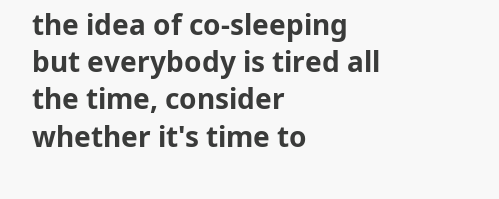the idea of co-sleeping but everybody is tired all the time, consider whether it's time to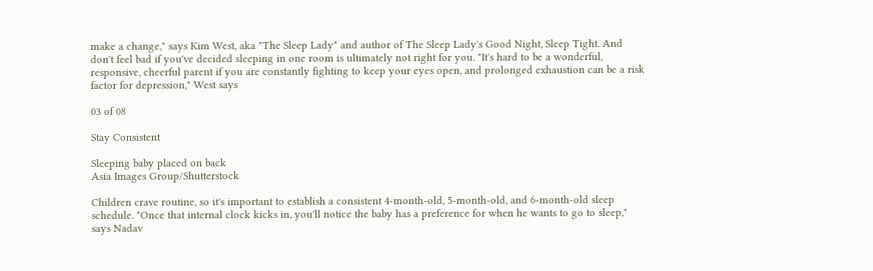make a change," says Kim West, aka "The Sleep Lady" and author of The Sleep Lady's Good Night, Sleep Tight. And don't feel bad if you've decided sleeping in one room is ultimately not right for you. "It's hard to be a wonderful, responsive, cheerful parent if you are constantly fighting to keep your eyes open, and prolonged exhaustion can be a risk factor for depression," West says

03 of 08

Stay Consistent

Sleeping baby placed on back
Asia Images Group/Shutterstock

Children crave routine, so it's important to establish a consistent 4-month-old, 5-month-old, and 6-month-old sleep schedule. "Once that internal clock kicks in, you'll notice the baby has a preference for when he wants to go to sleep," says Nadav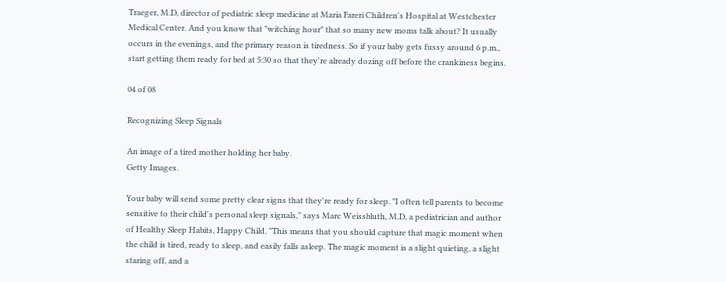Traeger, M.D, director of pediatric sleep medicine at Maria Fareri Children's Hospital at Westchester Medical Center. And you know that "witching hour" that so many new moms talk about? It usually occurs in the evenings, and the primary reason is tiredness. So if your baby gets fussy around 6 p.m., start getting them ready for bed at 5:30 so that they're already dozing off before the crankiness begins.

04 of 08

Recognizing Sleep Signals

An image of a tired mother holding her baby.
Getty Images.

Your baby will send some pretty clear signs that they're ready for sleep. "I often tell parents to become sensitive to their child's personal sleep signals," says Marc Weissbluth, M.D, a pediatrician and author of Healthy Sleep Habits, Happy Child. "This means that you should capture that magic moment when the child is tired, ready to sleep, and easily falls asleep. The magic moment is a slight quieting, a slight staring off, and a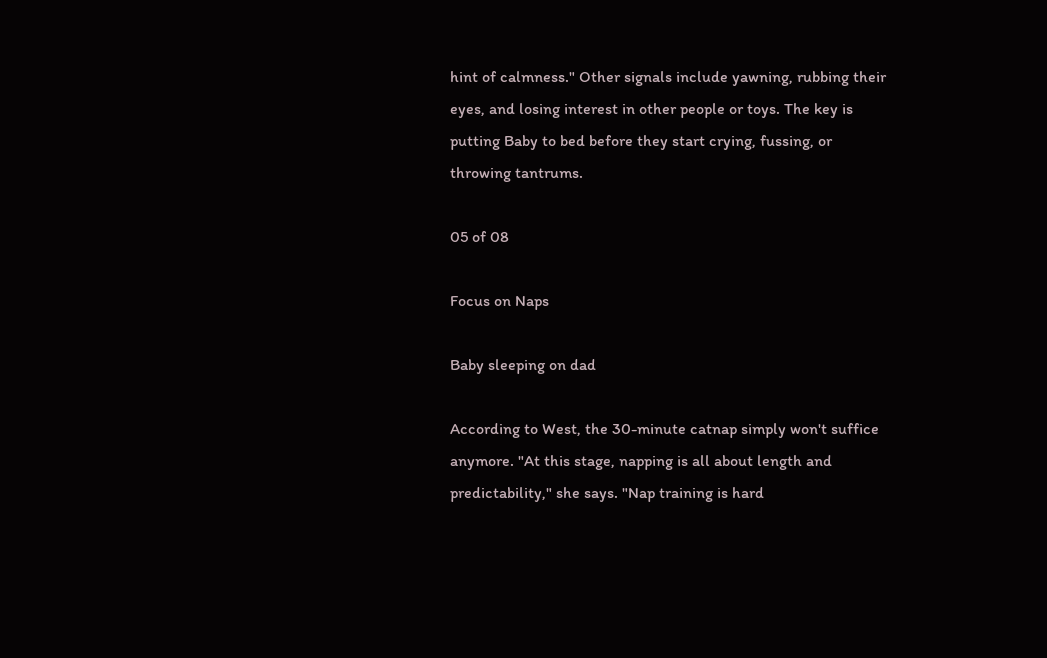hint of calmness." Other signals include yawning, rubbing their eyes, and losing interest in other people or toys. The key is putting Baby to bed before they start crying, fussing, or throwing tantrums.

05 of 08

Focus on Naps

Baby sleeping on dad

According to West, the 30-minute catnap simply won't suffice anymore. "At this stage, napping is all about length and predictability," she says. "Nap training is hard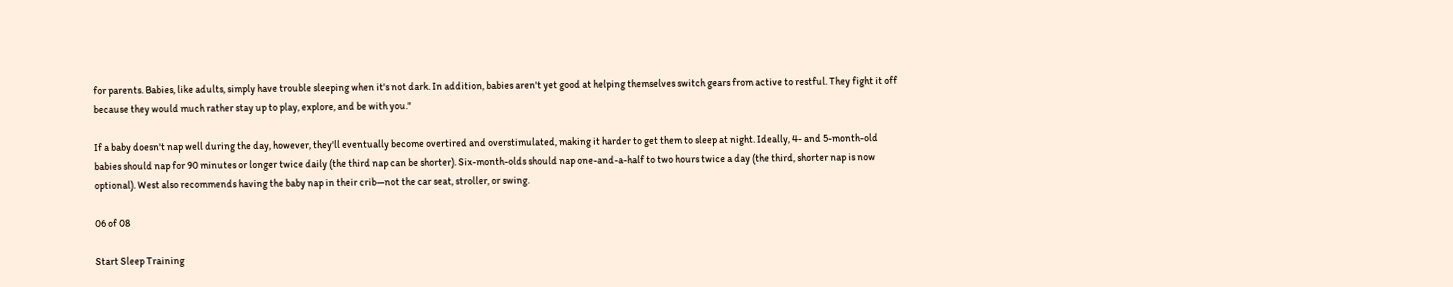for parents. Babies, like adults, simply have trouble sleeping when it's not dark. In addition, babies aren't yet good at helping themselves switch gears from active to restful. They fight it off because they would much rather stay up to play, explore, and be with you."

If a baby doesn't nap well during the day, however, they'll eventually become overtired and overstimulated, making it harder to get them to sleep at night. Ideally, 4- and 5-month-old babies should nap for 90 minutes or longer twice daily (the third nap can be shorter). Six-month-olds should nap one-and-a-half to two hours twice a day (the third, shorter nap is now optional). West also recommends having the baby nap in their crib—not the car seat, stroller, or swing.

06 of 08

Start Sleep Training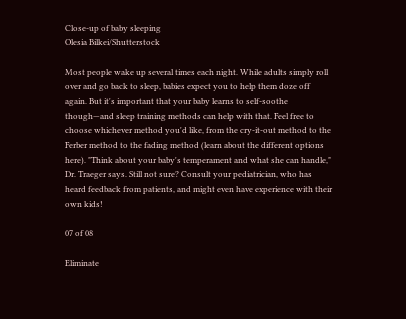Close-up of baby sleeping
Olesia Bilkei/Shutterstock

Most people wake up several times each night. While adults simply roll over and go back to sleep, babies expect you to help them doze off again. But it's important that your baby learns to self-soothe though—and sleep training methods can help with that. Feel free to choose whichever method you'd like, from the cry-it-out method to the Ferber method to the fading method (learn about the different options here). "Think about your baby's temperament and what she can handle," Dr. Traeger says. Still not sure? Consult your pediatrician, who has heard feedback from patients, and might even have experience with their own kids!

07 of 08

Eliminate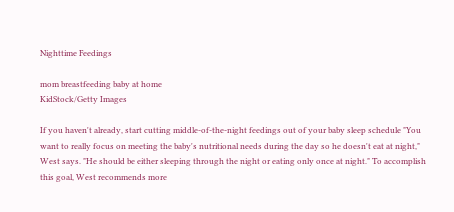Nighttime Feedings

mom breastfeeding baby at home
KidStock/Getty Images

If you haven't already, start cutting middle-of-the-night feedings out of your baby sleep schedule "You want to really focus on meeting the baby's nutritional needs during the day so he doesn't eat at night," West says. "He should be either sleeping through the night or eating only once at night." To accomplish this goal, West recommends more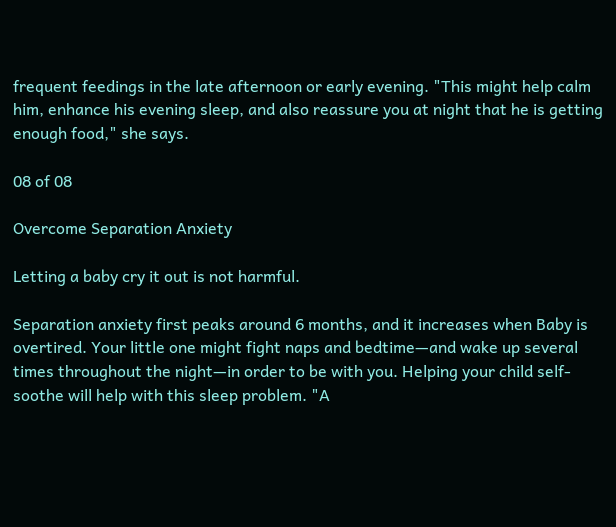frequent feedings in the late afternoon or early evening. "This might help calm him, enhance his evening sleep, and also reassure you at night that he is getting enough food," she says.

08 of 08

Overcome Separation Anxiety

Letting a baby cry it out is not harmful.

Separation anxiety first peaks around 6 months, and it increases when Baby is overtired. Your little one might fight naps and bedtime—and wake up several times throughout the night—in order to be with you. Helping your child self-soothe will help with this sleep problem. "A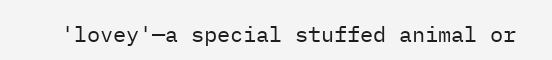'lovey'—a special stuffed animal or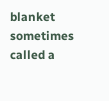blanket sometimes called a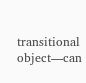transitional object—can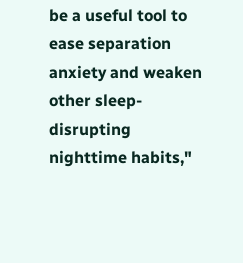be a useful tool to ease separation anxiety and weaken other sleep-disrupting nighttime habits,"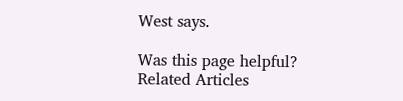West says.

Was this page helpful?
Related Articles